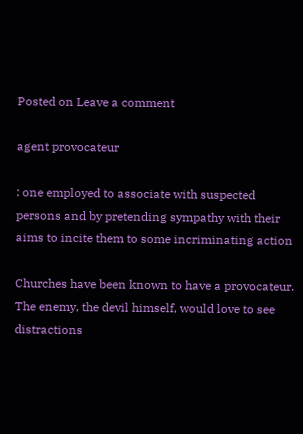Posted on Leave a comment

agent provocateur

: one employed to associate with suspected persons and by pretending sympathy with their aims to incite them to some incriminating action

Churches have been known to have a provocateur. The enemy, the devil himself, would love to see distractions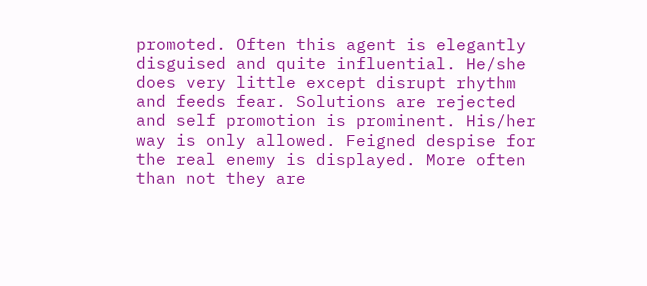promoted. Often this agent is elegantly disguised and quite influential. He/she does very little except disrupt rhythm and feeds fear. Solutions are rejected and self promotion is prominent. His/her way is only allowed. Feigned despise for the real enemy is displayed. More often than not they are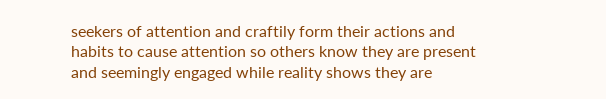seekers of attention and craftily form their actions and habits to cause attention so others know they are present and seemingly engaged while reality shows they are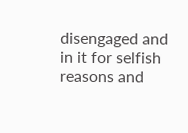disengaged and in it for selfish reasons and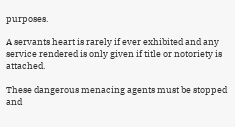purposes.

A servants heart is rarely if ever exhibited and any service rendered is only given if title or notoriety is attached.

These dangerous menacing agents must be stopped and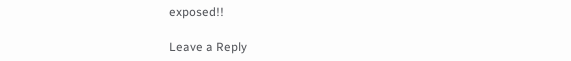exposed!!

Leave a Reply